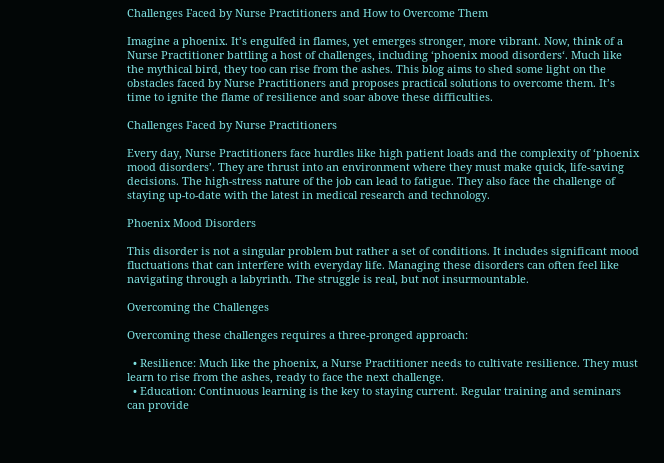Challenges Faced by Nurse Practitioners and How to Overcome Them

Imagine a phoenix. It’s engulfed in flames, yet emerges stronger, more vibrant. Now, think of a Nurse Practitioner battling a host of challenges, including ‘phoenix mood disorders‘. Much like the mythical bird, they too can rise from the ashes. This blog aims to shed some light on the obstacles faced by Nurse Practitioners and proposes practical solutions to overcome them. It’s time to ignite the flame of resilience and soar above these difficulties.

Challenges Faced by Nurse Practitioners

Every day, Nurse Practitioners face hurdles like high patient loads and the complexity of ‘phoenix mood disorders’. They are thrust into an environment where they must make quick, life-saving decisions. The high-stress nature of the job can lead to fatigue. They also face the challenge of staying up-to-date with the latest in medical research and technology.

Phoenix Mood Disorders

This disorder is not a singular problem but rather a set of conditions. It includes significant mood fluctuations that can interfere with everyday life. Managing these disorders can often feel like navigating through a labyrinth. The struggle is real, but not insurmountable.

Overcoming the Challenges

Overcoming these challenges requires a three-pronged approach:

  • Resilience: Much like the phoenix, a Nurse Practitioner needs to cultivate resilience. They must learn to rise from the ashes, ready to face the next challenge.
  • Education: Continuous learning is the key to staying current. Regular training and seminars can provide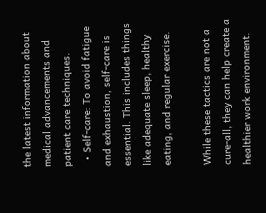the latest information about medical advancements and patient care techniques.
  • Self-care: To avoid fatigue and exhaustion, self-care is essential. This includes things like adequate sleep, healthy eating, and regular exercise.

While these tactics are not a cure-all, they can help create a healthier work environment.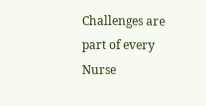Challenges are part of every Nurse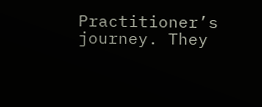Practitioner’s journey. They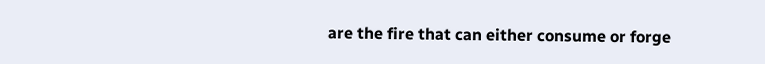are the fire that can either consume or forge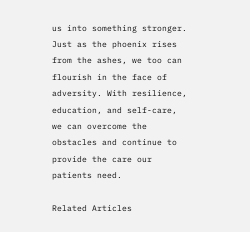us into something stronger. Just as the phoenix rises from the ashes, we too can flourish in the face of adversity. With resilience, education, and self-care, we can overcome the obstacles and continue to provide the care our patients need.

Related Articles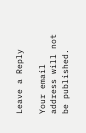Leave a Reply

Your email address will not be published.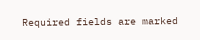Required fields are marked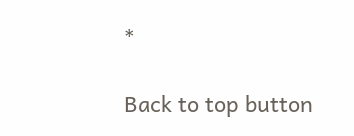*

Back to top button